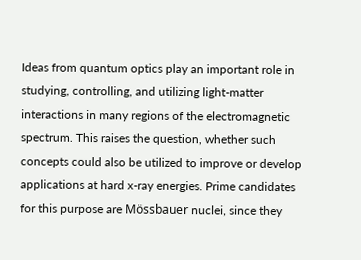Ideas from quantum optics play an important role in studying, controlling, and utilizing light-matter interactions in many regions of the electromagnetic spectrum. This raises the question, whether such concepts could also be utilized to improve or develop applications at hard x-ray energies. Prime candidates for this purpose are Mössbauer nuclei, since they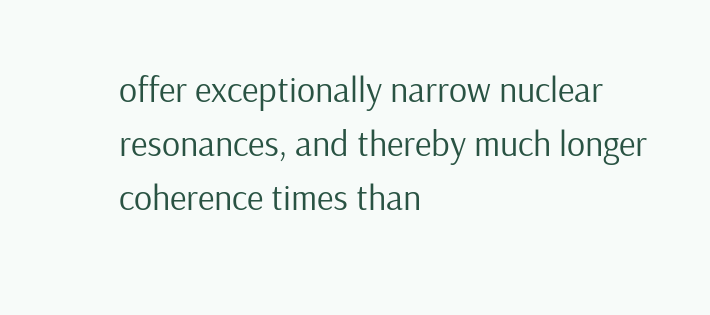offer exceptionally narrow nuclear resonances, and thereby much longer coherence times than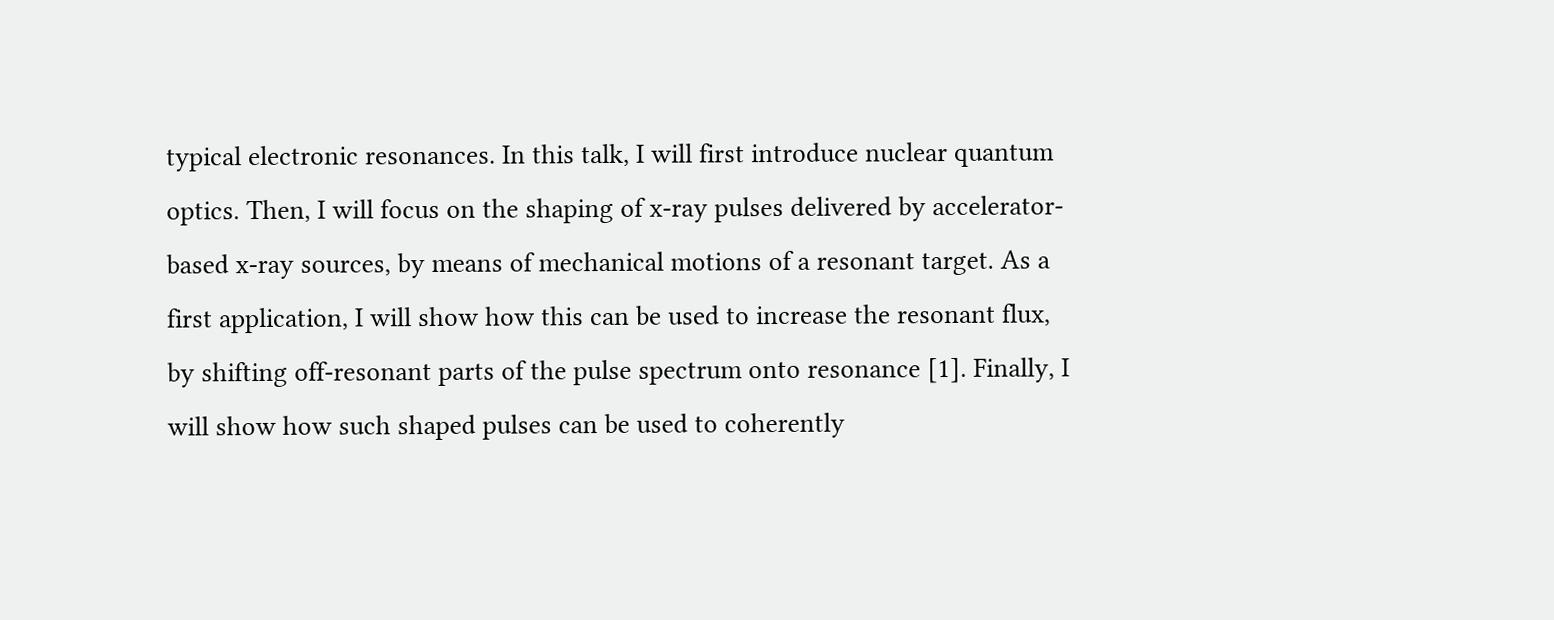typical electronic resonances. In this talk, I will first introduce nuclear quantum optics. Then, I will focus on the shaping of x-ray pulses delivered by accelerator-based x-ray sources, by means of mechanical motions of a resonant target. As a first application, I will show how this can be used to increase the resonant flux, by shifting off-resonant parts of the pulse spectrum onto resonance [1]. Finally, I will show how such shaped pulses can be used to coherently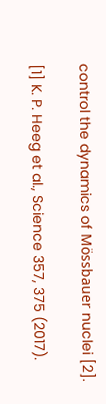control the dynamics of Mössbauer nuclei [2].

[1] K. P. Heeg et al., Science 357, 375 (2017).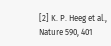[2] K. P. Heeg et al., Nature 590, 401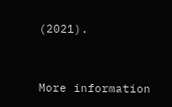(2021).


More information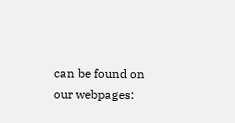can be found on our webpages: